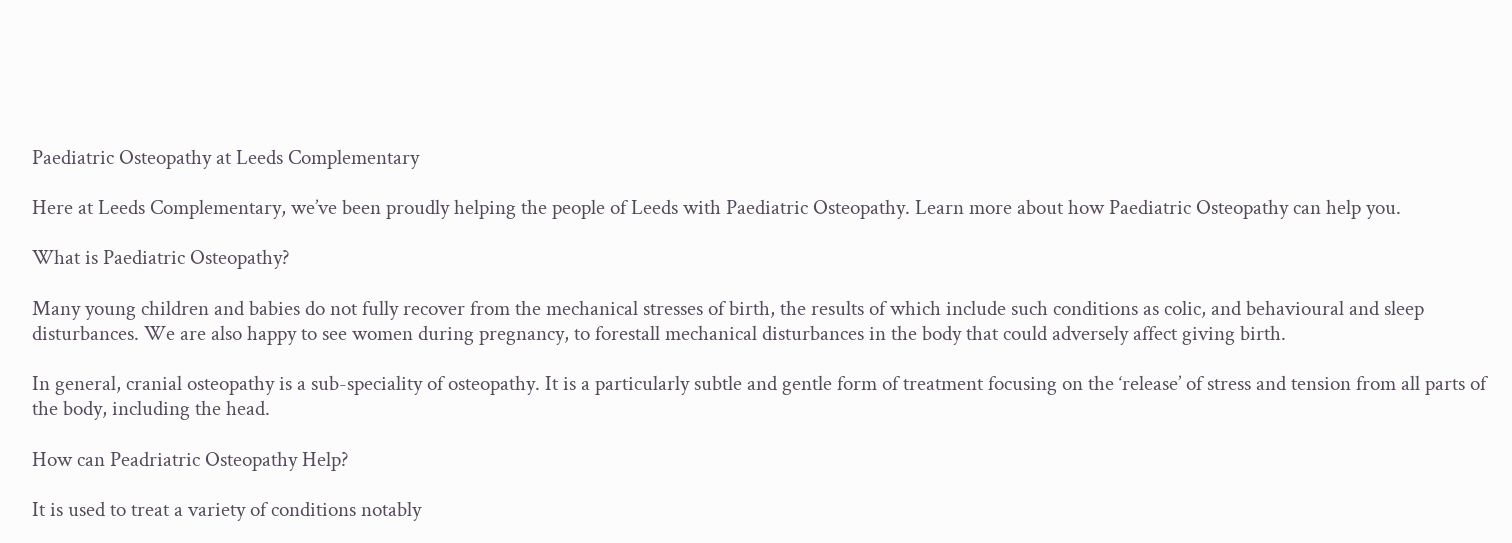Paediatric Osteopathy at Leeds Complementary

Here at Leeds Complementary, we’ve been proudly helping the people of Leeds with Paediatric Osteopathy. Learn more about how Paediatric Osteopathy can help you.

What is Paediatric Osteopathy?

Many young children and babies do not fully recover from the mechanical stresses of birth, the results of which include such conditions as colic, and behavioural and sleep disturbances. We are also happy to see women during pregnancy, to forestall mechanical disturbances in the body that could adversely affect giving birth.

In general, cranial osteopathy is a sub-speciality of osteopathy. It is a particularly subtle and gentle form of treatment focusing on the ‘release’ of stress and tension from all parts of the body, including the head.

How can Peadriatric Osteopathy Help?

It is used to treat a variety of conditions notably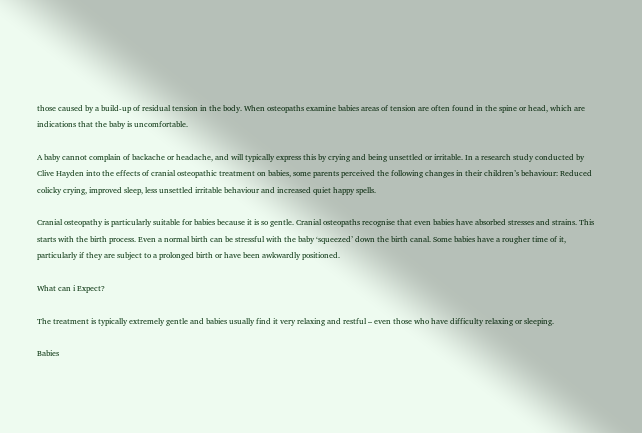those caused by a build-up of residual tension in the body. When osteopaths examine babies areas of tension are often found in the spine or head, which are indications that the baby is uncomfortable.

A baby cannot complain of backache or headache, and will typically express this by crying and being unsettled or irritable. In a research study conducted by Clive Hayden into the effects of cranial osteopathic treatment on babies, some parents perceived the following changes in their children’s behaviour: Reduced colicky crying, improved sleep, less unsettled irritable behaviour and increased quiet happy spells.

Cranial osteopathy is particularly suitable for babies because it is so gentle. Cranial osteopaths recognise that even babies have absorbed stresses and strains. This starts with the birth process. Even a normal birth can be stressful with the baby ‘squeezed’ down the birth canal. Some babies have a rougher time of it, particularly if they are subject to a prolonged birth or have been awkwardly positioned.

What can i Expect?

The treatment is typically extremely gentle and babies usually find it very relaxing and restful – even those who have difficulty relaxing or sleeping.

Babies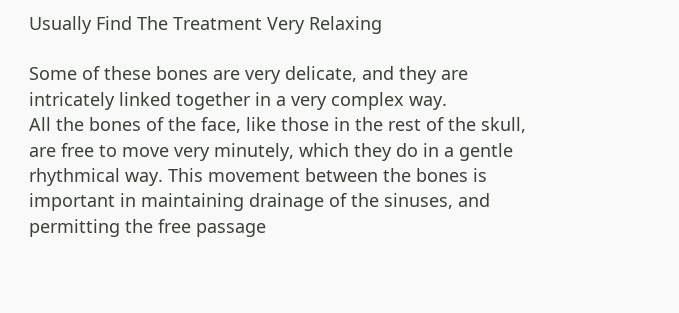Usually Find The Treatment Very Relaxing

Some of these bones are very delicate, and they are intricately linked together in a very complex way.
All the bones of the face, like those in the rest of the skull, are free to move very minutely, which they do in a gentle rhythmical way. This movement between the bones is important in maintaining drainage of the sinuses, and permitting the free passage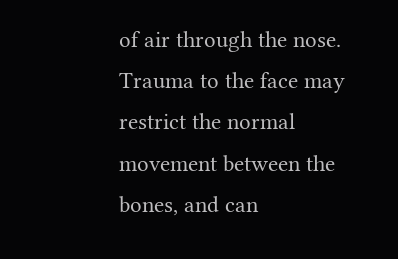of air through the nose. Trauma to the face may restrict the normal movement between the bones, and can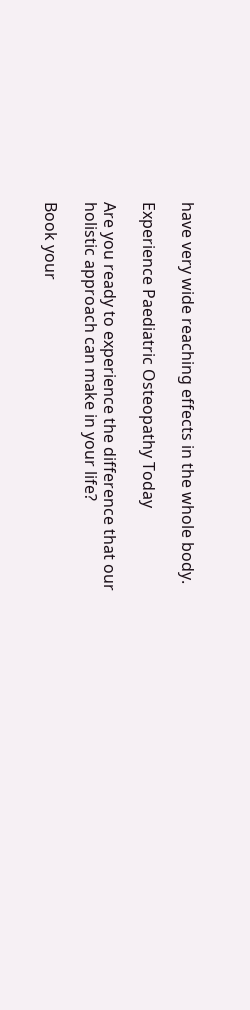have very wide reaching effects in the whole body.

Experience Paediatric Osteopathy Today

Are you ready to experience the difference that our holistic approach can make in your life?

Book your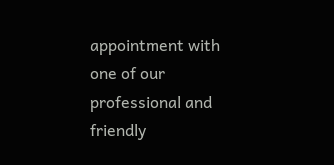appointment with one of our professional and friendly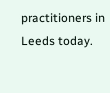practitioners in Leeds today.